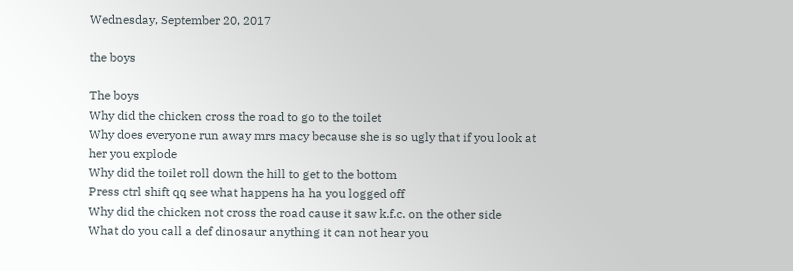Wednesday, September 20, 2017

the boys

The boys
Why did the chicken cross the road to go to the toilet
Why does everyone run away mrs macy because she is so ugly that if you look at her you explode
Why did the toilet roll down the hill to get to the bottom
Press ctrl shift qq see what happens ha ha you logged off
Why did the chicken not cross the road cause it saw k.f.c. on the other side
What do you call a def dinosaur anything it can not hear you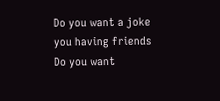Do you want a joke you having friends
Do you want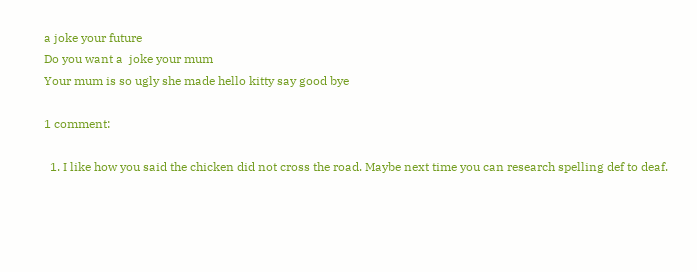a joke your future
Do you want a  joke your mum
Your mum is so ugly she made hello kitty say good bye

1 comment:

  1. I like how you said the chicken did not cross the road. Maybe next time you can research spelling def to deaf.